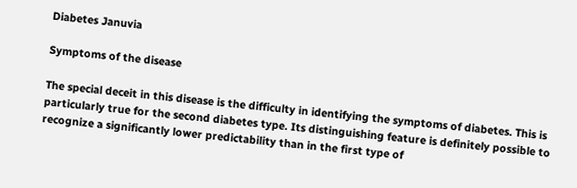Diabetes Januvia

Symptoms of the disease

The special deceit in this disease is the difficulty in identifying the symptoms of diabetes. This is particularly true for the second diabetes type. Its distinguishing feature is definitely possible to recognize a significantly lower predictability than in the first type of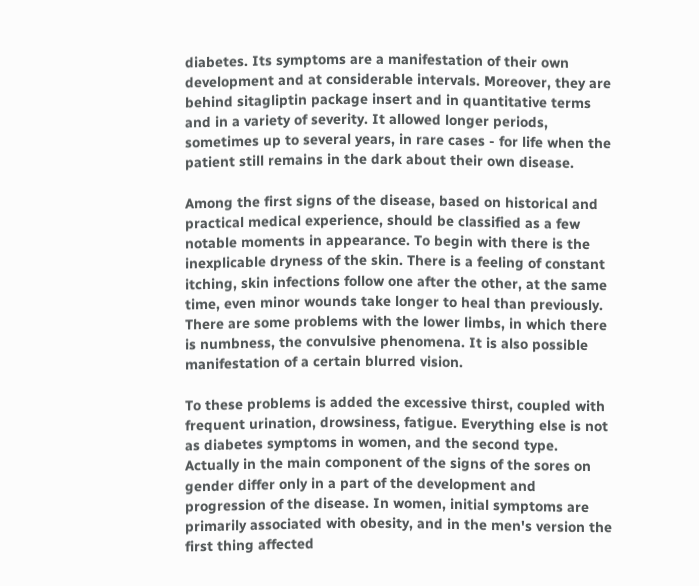diabetes. Its symptoms are a manifestation of their own development and at considerable intervals. Moreover, they are behind sitagliptin package insert and in quantitative terms and in a variety of severity. It allowed longer periods, sometimes up to several years, in rare cases - for life when the patient still remains in the dark about their own disease.

Among the first signs of the disease, based on historical and practical medical experience, should be classified as a few notable moments in appearance. To begin with there is the inexplicable dryness of the skin. There is a feeling of constant itching, skin infections follow one after the other, at the same time, even minor wounds take longer to heal than previously. There are some problems with the lower limbs, in which there is numbness, the convulsive phenomena. It is also possible manifestation of a certain blurred vision.

To these problems is added the excessive thirst, coupled with frequent urination, drowsiness, fatigue. Everything else is not as diabetes symptoms in women, and the second type. Actually in the main component of the signs of the sores on gender differ only in a part of the development and progression of the disease. In women, initial symptoms are primarily associated with obesity, and in the men's version the first thing affected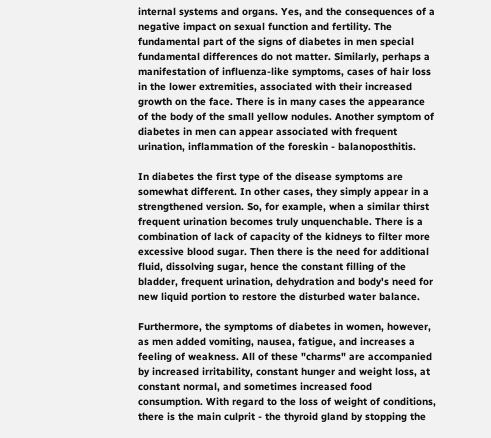internal systems and organs. Yes, and the consequences of a negative impact on sexual function and fertility. The fundamental part of the signs of diabetes in men special fundamental differences do not matter. Similarly, perhaps a manifestation of influenza-like symptoms, cases of hair loss in the lower extremities, associated with their increased growth on the face. There is in many cases the appearance of the body of the small yellow nodules. Another symptom of diabetes in men can appear associated with frequent urination, inflammation of the foreskin - balanoposthitis.

In diabetes the first type of the disease symptoms are somewhat different. In other cases, they simply appear in a strengthened version. So, for example, when a similar thirst frequent urination becomes truly unquenchable. There is a combination of lack of capacity of the kidneys to filter more excessive blood sugar. Then there is the need for additional fluid, dissolving sugar, hence the constant filling of the bladder, frequent urination, dehydration and body's need for new liquid portion to restore the disturbed water balance.

Furthermore, the symptoms of diabetes in women, however, as men added vomiting, nausea, fatigue, and increases a feeling of weakness. All of these "charms" are accompanied by increased irritability, constant hunger and weight loss, at constant normal, and sometimes increased food consumption. With regard to the loss of weight of conditions, there is the main culprit - the thyroid gland by stopping the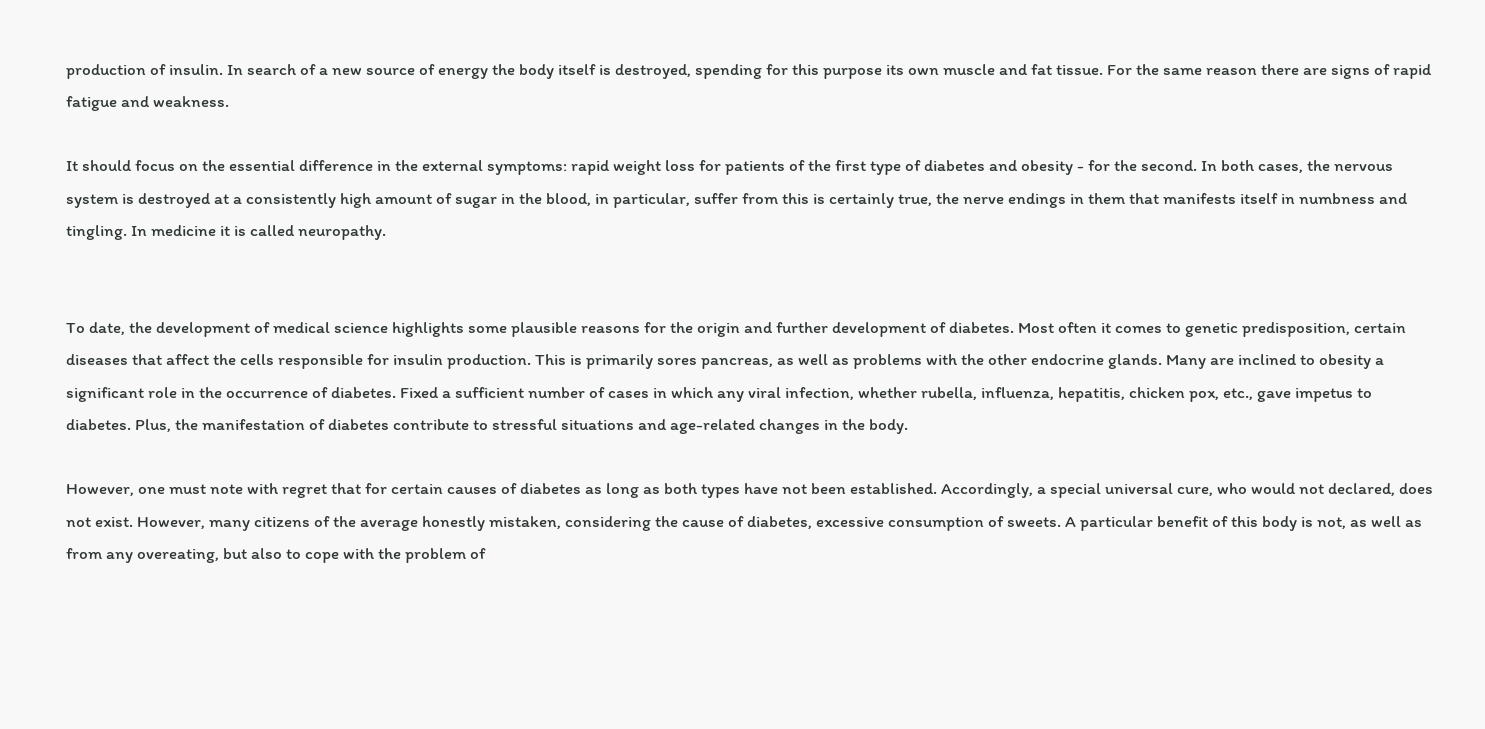production of insulin. In search of a new source of energy the body itself is destroyed, spending for this purpose its own muscle and fat tissue. For the same reason there are signs of rapid fatigue and weakness.

It should focus on the essential difference in the external symptoms: rapid weight loss for patients of the first type of diabetes and obesity - for the second. In both cases, the nervous system is destroyed at a consistently high amount of sugar in the blood, in particular, suffer from this is certainly true, the nerve endings in them that manifests itself in numbness and tingling. In medicine it is called neuropathy.


To date, the development of medical science highlights some plausible reasons for the origin and further development of diabetes. Most often it comes to genetic predisposition, certain diseases that affect the cells responsible for insulin production. This is primarily sores pancreas, as well as problems with the other endocrine glands. Many are inclined to obesity a significant role in the occurrence of diabetes. Fixed a sufficient number of cases in which any viral infection, whether rubella, influenza, hepatitis, chicken pox, etc., gave impetus to diabetes. Plus, the manifestation of diabetes contribute to stressful situations and age-related changes in the body.

However, one must note with regret that for certain causes of diabetes as long as both types have not been established. Accordingly, a special universal cure, who would not declared, does not exist. However, many citizens of the average honestly mistaken, considering the cause of diabetes, excessive consumption of sweets. A particular benefit of this body is not, as well as from any overeating, but also to cope with the problem of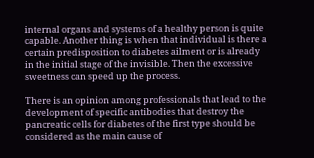internal organs and systems of a healthy person is quite capable. Another thing is when that individual is there a certain predisposition to diabetes ailment or is already in the initial stage of the invisible. Then the excessive sweetness can speed up the process.

There is an opinion among professionals that lead to the development of specific antibodies that destroy the pancreatic cells for diabetes of the first type should be considered as the main cause of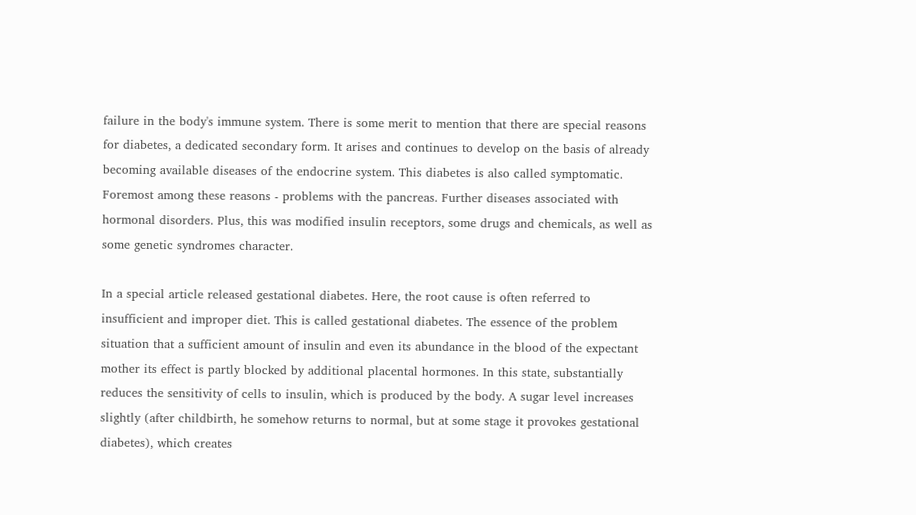failure in the body's immune system. There is some merit to mention that there are special reasons for diabetes, a dedicated secondary form. It arises and continues to develop on the basis of already becoming available diseases of the endocrine system. This diabetes is also called symptomatic. Foremost among these reasons - problems with the pancreas. Further diseases associated with hormonal disorders. Plus, this was modified insulin receptors, some drugs and chemicals, as well as some genetic syndromes character.

In a special article released gestational diabetes. Here, the root cause is often referred to insufficient and improper diet. This is called gestational diabetes. The essence of the problem situation that a sufficient amount of insulin and even its abundance in the blood of the expectant mother its effect is partly blocked by additional placental hormones. In this state, substantially reduces the sensitivity of cells to insulin, which is produced by the body. A sugar level increases slightly (after childbirth, he somehow returns to normal, but at some stage it provokes gestational diabetes), which creates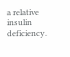a relative insulin deficiency.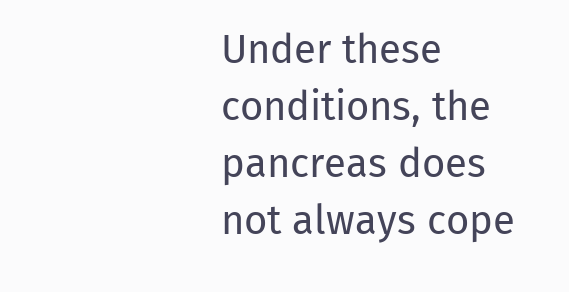Under these conditions, the pancreas does not always cope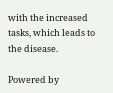with the increased tasks, which leads to the disease.

Powered by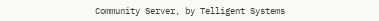Community Server, by Telligent Systems